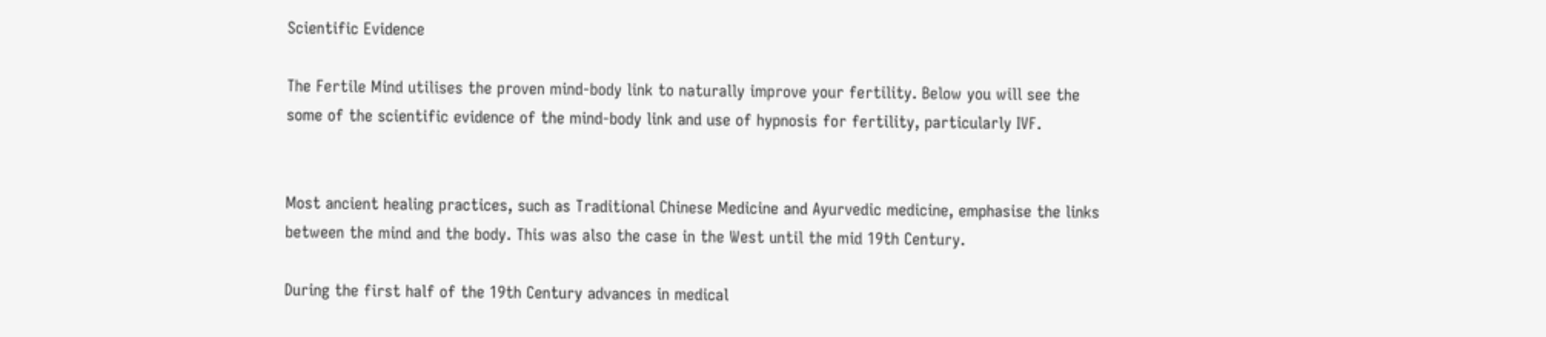Scientific Evidence

The Fertile Mind utilises the proven mind-body link to naturally improve your fertility. Below you will see the some of the scientific evidence of the mind-body link and use of hypnosis for fertility, particularly IVF.


Most ancient healing practices, such as Traditional Chinese Medicine and Ayurvedic medicine, emphasise the links between the mind and the body. This was also the case in the West until the mid 19th Century.

During the first half of the 19th Century advances in medical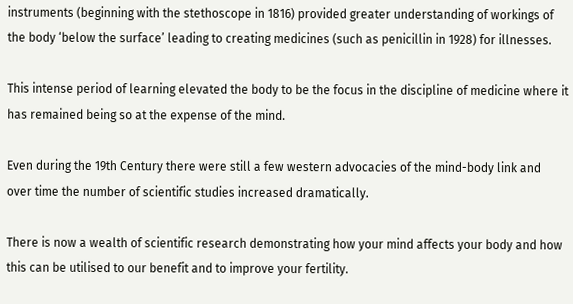instruments (beginning with the stethoscope in 1816) provided greater understanding of workings of the body ‘below the surface’ leading to creating medicines (such as penicillin in 1928) for illnesses.

This intense period of learning elevated the body to be the focus in the discipline of medicine where it has remained being so at the expense of the mind.

Even during the 19th Century there were still a few western advocacies of the mind-body link and over time the number of scientific studies increased dramatically.

There is now a wealth of scientific research demonstrating how your mind affects your body and how this can be utilised to our benefit and to improve your fertility.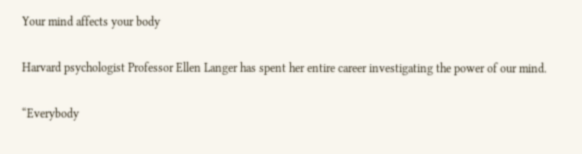Your mind affects your body

Harvard psychologist Professor Ellen Langer has spent her entire career investigating the power of our mind.

“Everybody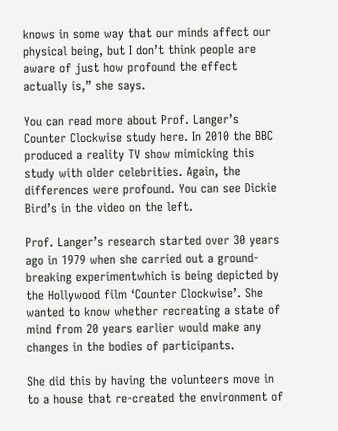knows in some way that our minds affect our physical being, but I don’t think people are aware of just how profound the effect actually is,” she says.

You can read more about Prof. Langer’s Counter Clockwise study here. In 2010 the BBC produced a reality TV show mimicking this study with older celebrities. Again, the differences were profound. You can see Dickie Bird’s in the video on the left.

Prof. Langer’s research started over 30 years ago in 1979 when she carried out a ground-breaking experimentwhich is being depicted by the Hollywood film ‘Counter Clockwise’. She wanted to know whether recreating a state of mind from 20 years earlier would make any changes in the bodies of participants.

She did this by having the volunteers move in to a house that re-created the environment of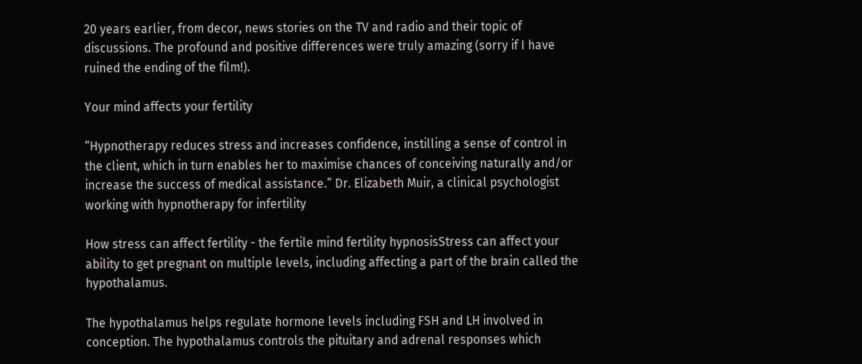20 years earlier, from decor, news stories on the TV and radio and their topic of discussions. The profound and positive differences were truly amazing (sorry if I have ruined the ending of the film!).

Your mind affects your fertility

“Hypnotherapy reduces stress and increases confidence, instilling a sense of control in the client, which in turn enables her to maximise chances of conceiving naturally and/or increase the success of medical assistance.” Dr. Elizabeth Muir, a clinical psychologist working with hypnotherapy for infertility

How stress can affect fertility - the fertile mind fertility hypnosisStress can affect your ability to get pregnant on multiple levels, including affecting a part of the brain called the hypothalamus.

The hypothalamus helps regulate hormone levels including FSH and LH involved in conception. The hypothalamus controls the pituitary and adrenal responses which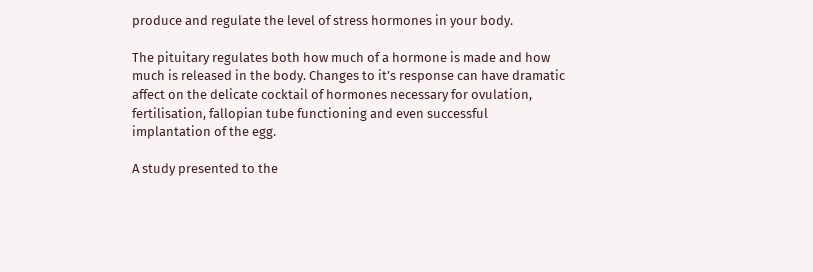produce and regulate the level of stress hormones in your body.

The pituitary regulates both how much of a hormone is made and how much is released in the body. Changes to it’s response can have dramatic affect on the delicate cocktail of hormones necessary for ovulation, fertilisation, fallopian tube functioning and even successful implantation of the egg.

A study presented to the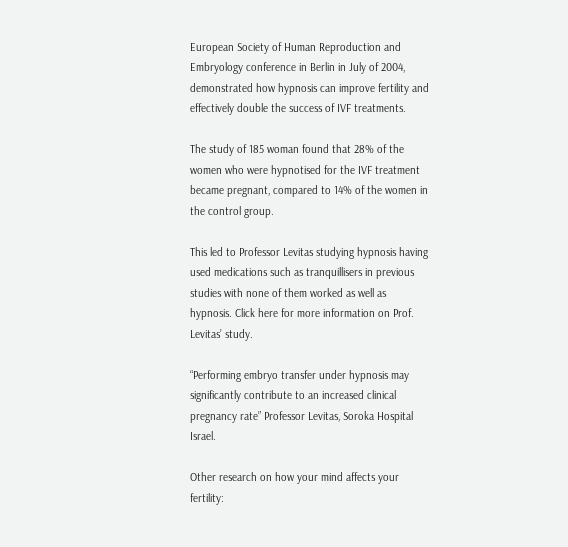European Society of Human Reproduction and Embryology conference in Berlin in July of 2004, demonstrated how hypnosis can improve fertility and effectively double the success of IVF treatments.

The study of 185 woman found that 28% of the women who were hypnotised for the IVF treatment became pregnant, compared to 14% of the women in the control group.

This led to Professor Levitas studying hypnosis having used medications such as tranquillisers in previous studies with none of them worked as well as hypnosis. Click here for more information on Prof. Levitas’ study.

“Performing embryo transfer under hypnosis may significantly contribute to an increased clinical pregnancy rate” Professor Levitas, Soroka Hospital Israel.

Other research on how your mind affects your fertility: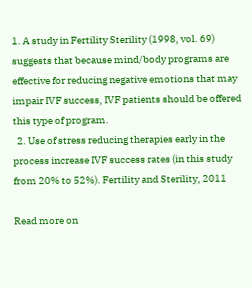1. A study in Fertility Sterility (1998, vol. 69) suggests that because mind/body programs are effective for reducing negative emotions that may impair IVF success, IVF patients should be offered this type of program.
  2. Use of stress reducing therapies early in the process increase IVF success rates (in this study from 20% to 52%). Fertility and Sterility, 2011

Read more on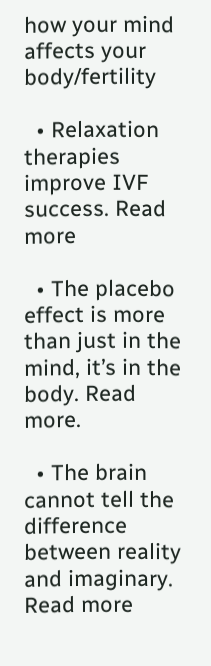how your mind affects your body/fertility

  • Relaxation therapies improve IVF success. Read more

  • The placebo effect is more than just in the mind, it’s in the body. Read more.

  • The brain cannot tell the difference between reality and imaginary. Read more